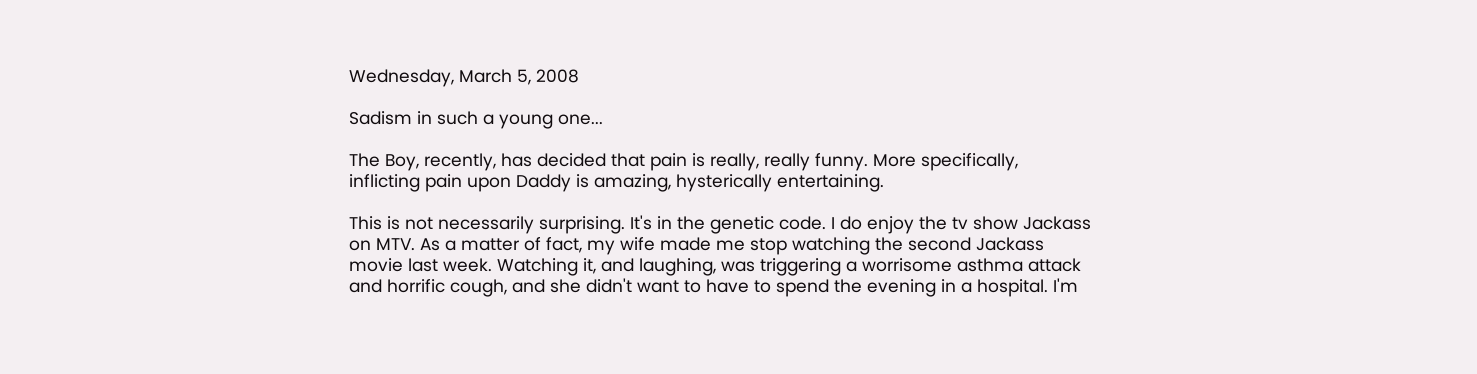Wednesday, March 5, 2008

Sadism in such a young one...

The Boy, recently, has decided that pain is really, really funny. More specifically, inflicting pain upon Daddy is amazing, hysterically entertaining.

This is not necessarily surprising. It's in the genetic code. I do enjoy the tv show Jackass on MTV. As a matter of fact, my wife made me stop watching the second Jackass movie last week. Watching it, and laughing, was triggering a worrisome asthma attack and horrific cough, and she didn't want to have to spend the evening in a hospital. I'm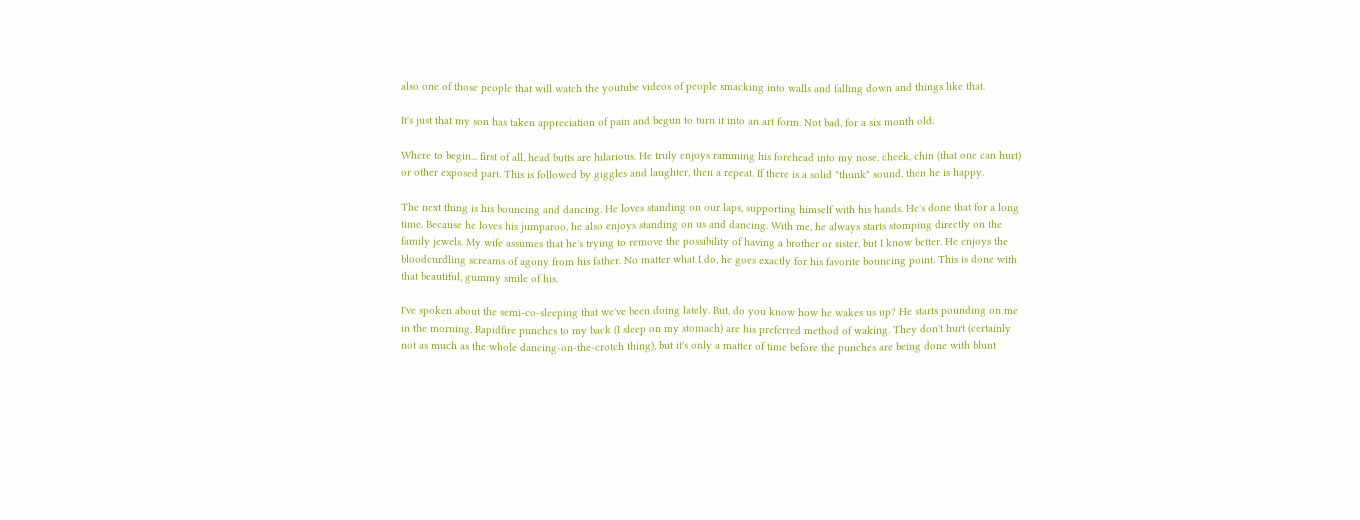also one of those people that will watch the youtube videos of people smacking into walls and falling down and things like that.

It's just that my son has taken appreciation of pain and begun to turn it into an art form. Not bad, for a six month old.

Where to begin... first of all, head butts are hilarious. He truly enjoys ramming his forehead into my nose, cheek, chin (that one can hurt) or other exposed part. This is followed by giggles and laughter, then a repeat. If there is a solid "thunk" sound, then he is happy.

The next thing is his bouncing and dancing. He loves standing on our laps, supporting himself with his hands. He's done that for a long time. Because he loves his jumparoo, he also enjoys standing on us and dancing. With me, he always starts stomping directly on the family jewels. My wife assumes that he's trying to remove the possibility of having a brother or sister, but I know better. He enjoys the bloodcurdling screams of agony from his father. No matter what I do, he goes exactly for his favorite bouncing point. This is done with that beautiful, gummy smile of his.

I've spoken about the semi-co-sleeping that we've been doing lately. But, do you know how he wakes us up? He starts pounding on me in the morning. Rapidfire punches to my back (I sleep on my stomach) are his preferred method of waking. They don't hurt (certainly not as much as the whole dancing-on-the-crotch thing), but it's only a matter of time before the punches are being done with blunt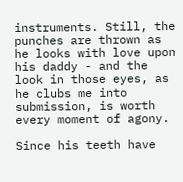instruments. Still, the punches are thrown as he looks with love upon his daddy - and the look in those eyes, as he clubs me into submission, is worth every moment of agony.

Since his teeth have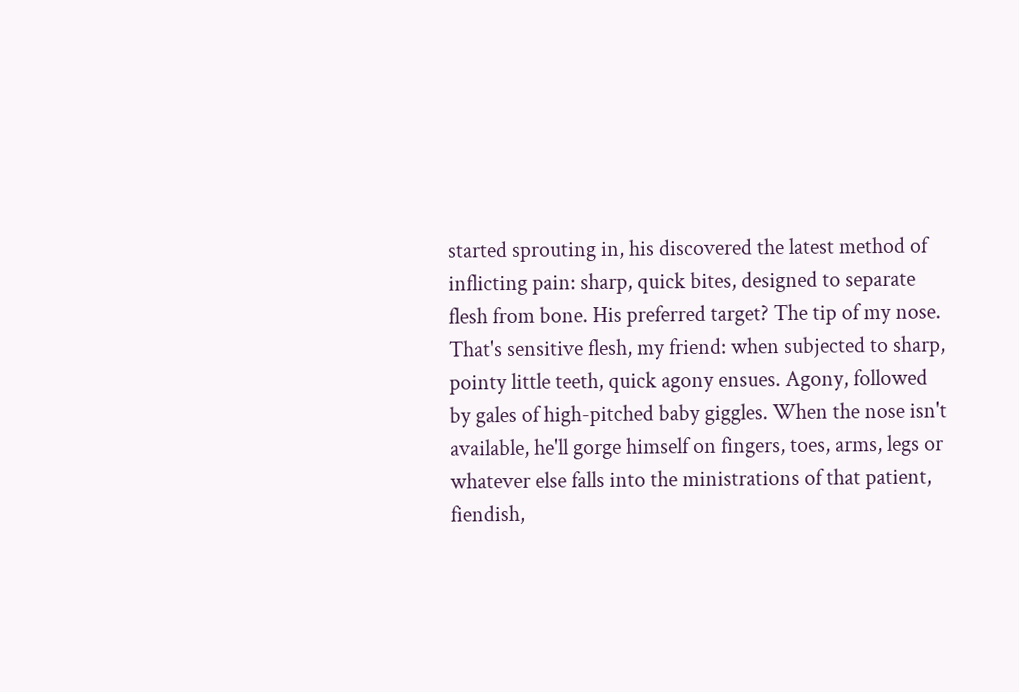started sprouting in, his discovered the latest method of inflicting pain: sharp, quick bites, designed to separate flesh from bone. His preferred target? The tip of my nose. That's sensitive flesh, my friend: when subjected to sharp, pointy little teeth, quick agony ensues. Agony, followed by gales of high-pitched baby giggles. When the nose isn't available, he'll gorge himself on fingers, toes, arms, legs or whatever else falls into the ministrations of that patient, fiendish,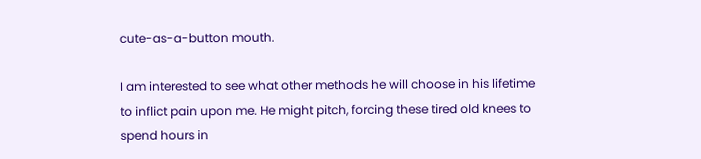cute-as-a-button mouth.

I am interested to see what other methods he will choose in his lifetime to inflict pain upon me. He might pitch, forcing these tired old knees to spend hours in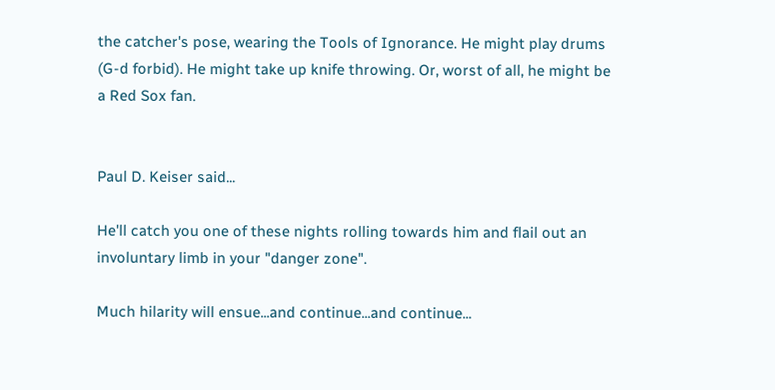the catcher's pose, wearing the Tools of Ignorance. He might play drums (G-d forbid). He might take up knife throwing. Or, worst of all, he might be a Red Sox fan.


Paul D. Keiser said...

He'll catch you one of these nights rolling towards him and flail out an involuntary limb in your "danger zone".

Much hilarity will ensue...and continue...and continue...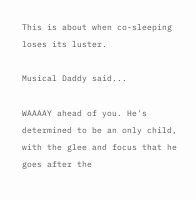This is about when co-sleeping loses its luster.

Musical Daddy said...

WAAAAY ahead of you. He's determined to be an only child, with the glee and focus that he goes after the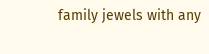family jewels with any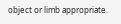object or limb appropriate.